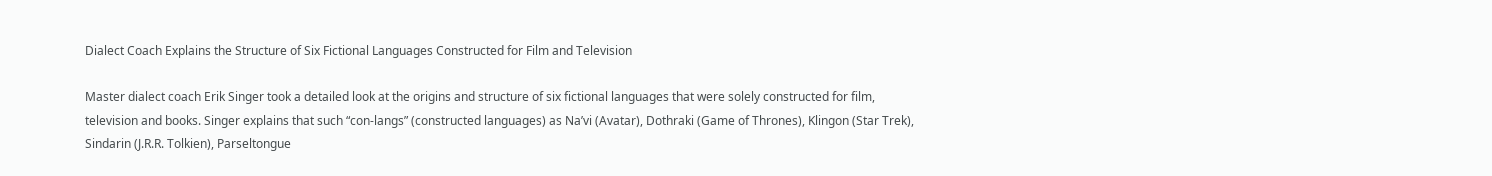Dialect Coach Explains the Structure of Six Fictional Languages Constructed for Film and Television

Master dialect coach Erik Singer took a detailed look at the origins and structure of six fictional languages that were solely constructed for film, television and books. Singer explains that such “con-langs” (constructed languages) as Na’vi (Avatar), Dothraki (Game of Thrones), Klingon (Star Trek), Sindarin (J.R.R. Tolkien), Parseltongue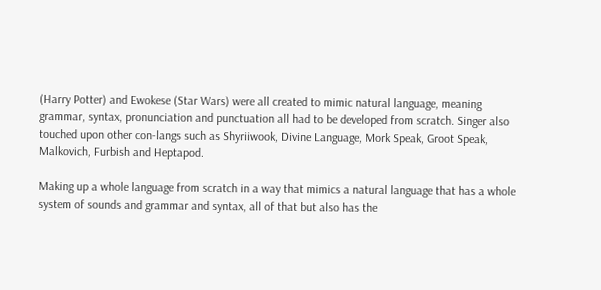(Harry Potter) and Ewokese (Star Wars) were all created to mimic natural language, meaning grammar, syntax, pronunciation and punctuation all had to be developed from scratch. Singer also touched upon other con-langs such as Shyriiwook, Divine Language, Mork Speak, Groot Speak, Malkovich, Furbish and Heptapod.

Making up a whole language from scratch in a way that mimics a natural language that has a whole system of sounds and grammar and syntax, all of that but also has the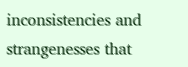inconsistencies and strangenesses that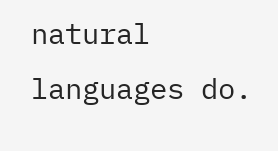natural languages do.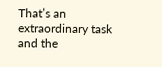That’s an extraordinary task and the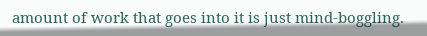amount of work that goes into it is just mind-boggling.